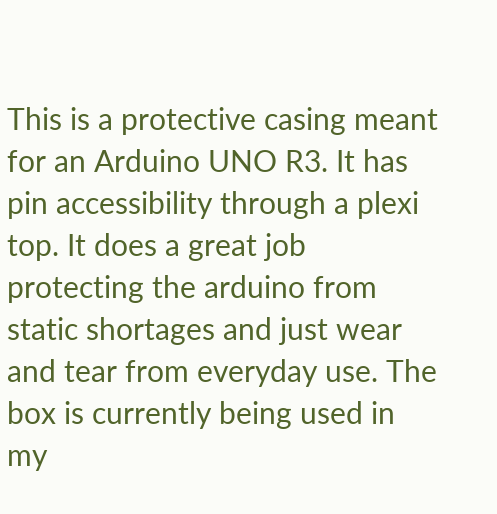This is a protective casing meant for an Arduino UNO R3. It has pin accessibility through a plexi top. It does a great job protecting the arduino from static shortages and just wear and tear from everyday use. The box is currently being used in my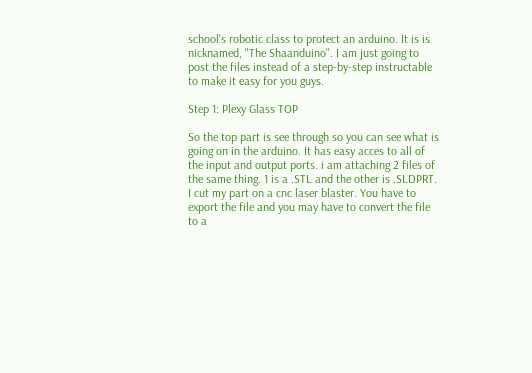school's robotic class to protect an arduino. It is is nicknamed, "The Shaanduino". I am just going to post the files instead of a step-by-step instructable to make it easy for you guys.

Step 1: Plexy Glass TOP

So the top part is see through so you can see what is going on in the arduino. It has easy acces to all of the input and output ports. i am attaching 2 files of the same thing. 1 is a .STL and the other is .SLDPRT. I cut my part on a cnc laser blaster. You have to export the file and you may have to convert the file to a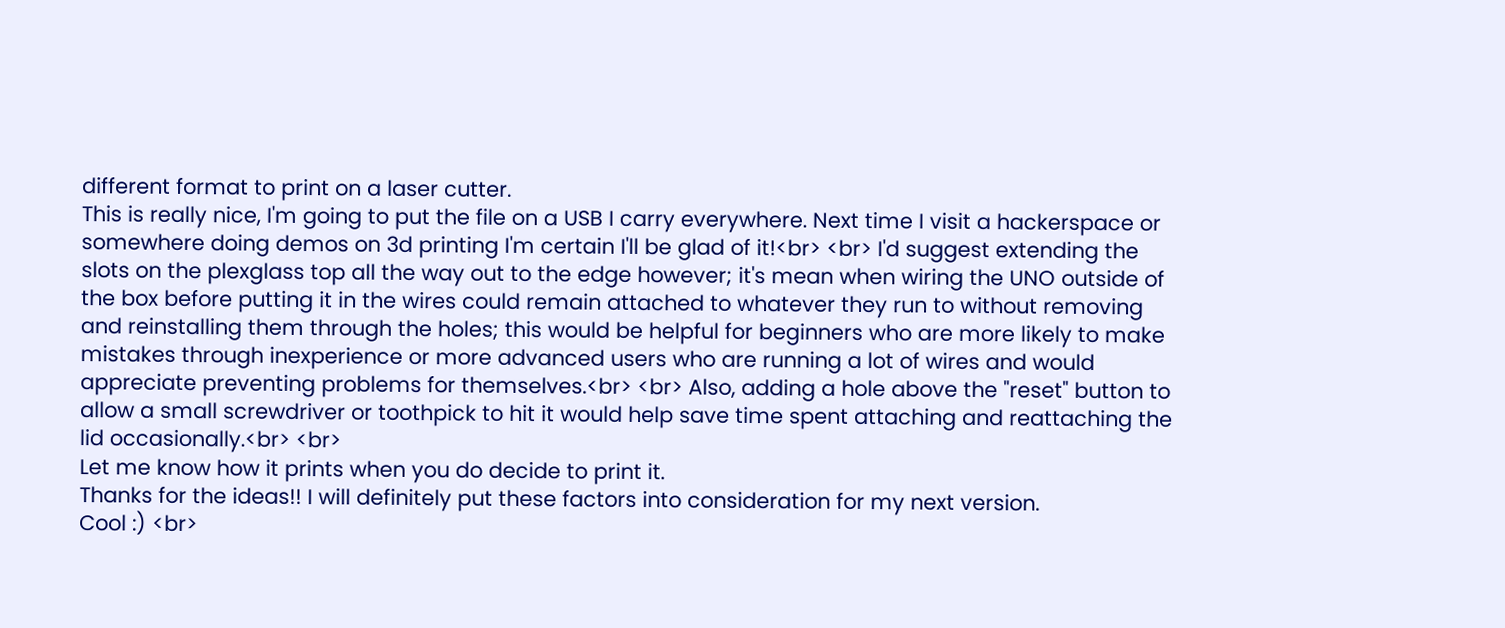different format to print on a laser cutter.
This is really nice, I'm going to put the file on a USB I carry everywhere. Next time I visit a hackerspace or somewhere doing demos on 3d printing I'm certain I'll be glad of it!<br> <br> I'd suggest extending the slots on the plexglass top all the way out to the edge however; it's mean when wiring the UNO outside of the box before putting it in the wires could remain attached to whatever they run to without removing and reinstalling them through the holes; this would be helpful for beginners who are more likely to make mistakes through inexperience or more advanced users who are running a lot of wires and would appreciate preventing problems for themselves.<br> <br> Also, adding a hole above the "reset" button to allow a small screwdriver or toothpick to hit it would help save time spent attaching and reattaching the lid occasionally.<br> <br>
Let me know how it prints when you do decide to print it.
Thanks for the ideas!! I will definitely put these factors into consideration for my next version.
Cool :) <br>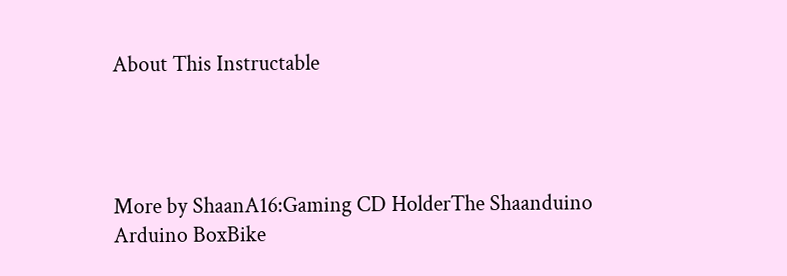About This Instructable




More by ShaanA16:Gaming CD HolderThe Shaanduino Arduino BoxBike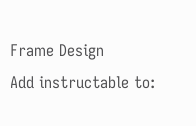Frame Design
Add instructable to: